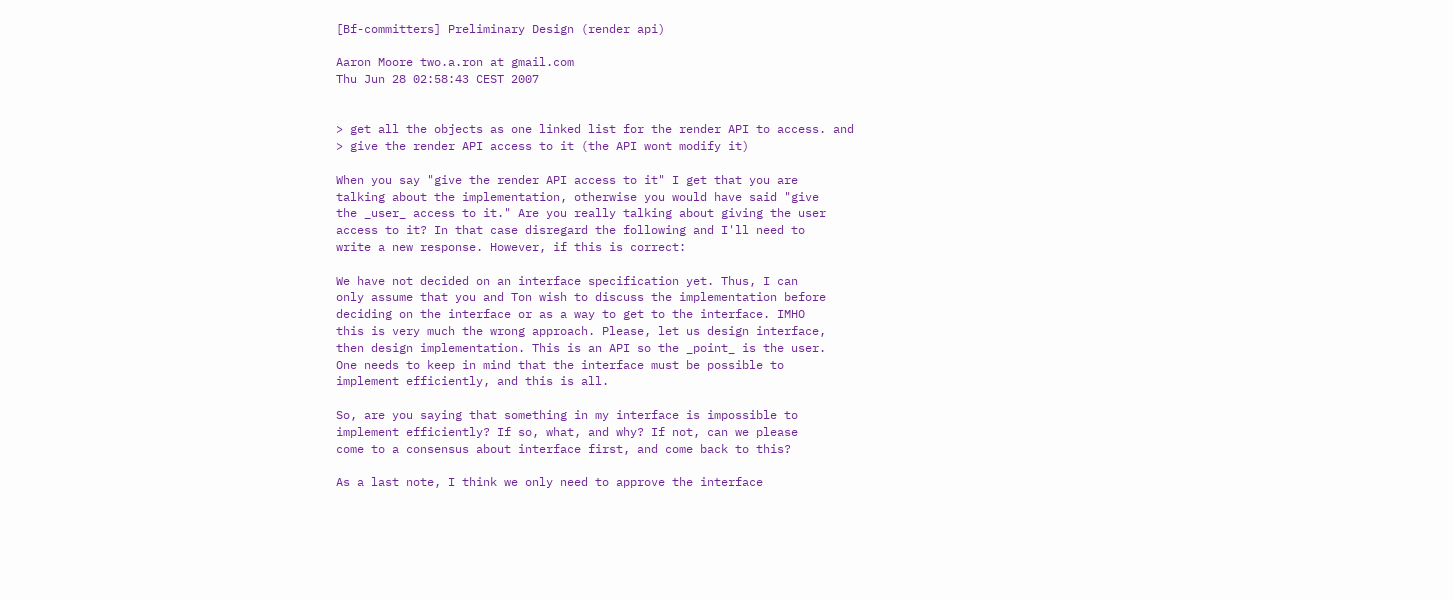[Bf-committers] Preliminary Design (render api)

Aaron Moore two.a.ron at gmail.com
Thu Jun 28 02:58:43 CEST 2007


> get all the objects as one linked list for the render API to access. and
> give the render API access to it (the API wont modify it)

When you say "give the render API access to it" I get that you are
talking about the implementation, otherwise you would have said "give
the _user_ access to it." Are you really talking about giving the user
access to it? In that case disregard the following and I'll need to
write a new response. However, if this is correct:

We have not decided on an interface specification yet. Thus, I can
only assume that you and Ton wish to discuss the implementation before
deciding on the interface or as a way to get to the interface. IMHO
this is very much the wrong approach. Please, let us design interface,
then design implementation. This is an API so the _point_ is the user.
One needs to keep in mind that the interface must be possible to
implement efficiently, and this is all.

So, are you saying that something in my interface is impossible to
implement efficiently? If so, what, and why? If not, can we please
come to a consensus about interface first, and come back to this?

As a last note, I think we only need to approve the interface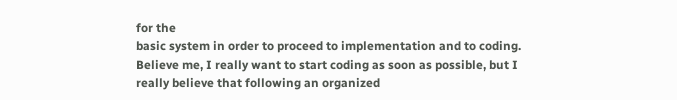for the
basic system in order to proceed to implementation and to coding.
Believe me, I really want to start coding as soon as possible, but I
really believe that following an organized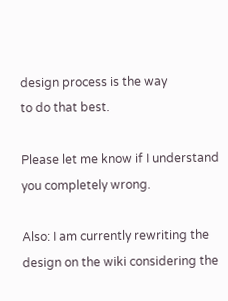design process is the way
to do that best.

Please let me know if I understand you completely wrong.

Also: I am currently rewriting the design on the wiki considering the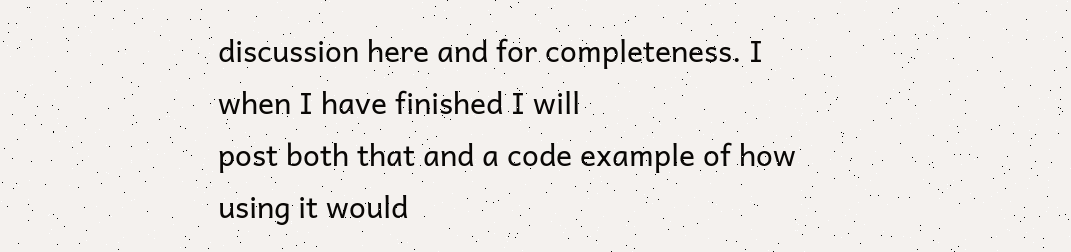discussion here and for completeness. I when I have finished I will
post both that and a code example of how using it would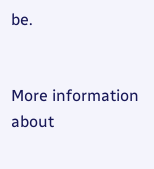be.


More information about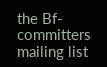the Bf-committers mailing list